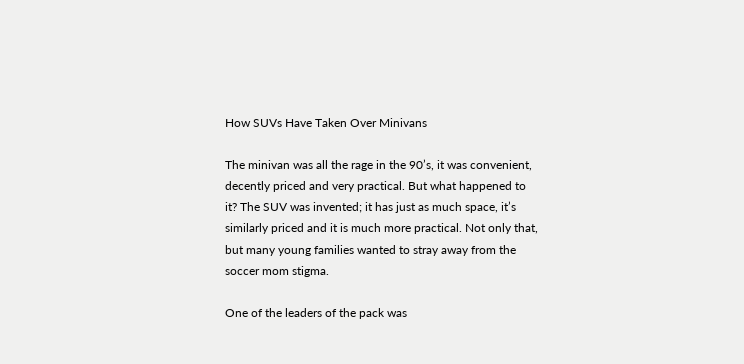How SUVs Have Taken Over Minivans

The minivan was all the rage in the 90’s, it was convenient, decently priced and very practical. But what happened to it? The SUV was invented; it has just as much space, it’s similarly priced and it is much more practical. Not only that, but many young families wanted to stray away from the soccer mom stigma.

One of the leaders of the pack was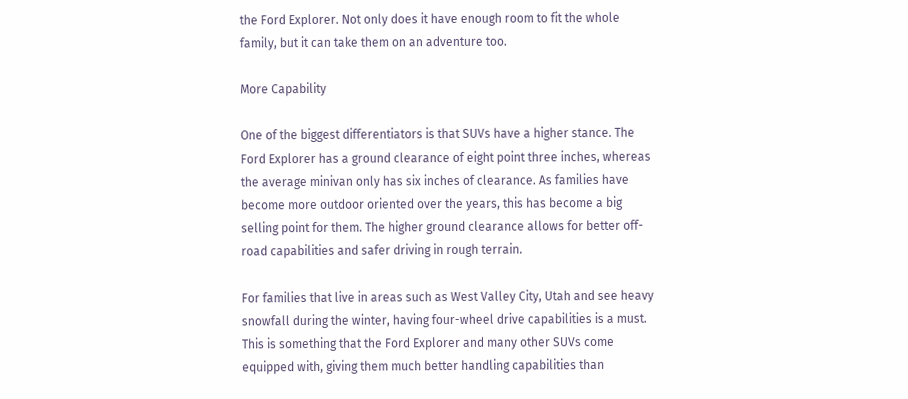the Ford Explorer. Not only does it have enough room to fit the whole family, but it can take them on an adventure too.

More Capability

One of the biggest differentiators is that SUVs have a higher stance. The Ford Explorer has a ground clearance of eight point three inches, whereas the average minivan only has six inches of clearance. As families have become more outdoor oriented over the years, this has become a big selling point for them. The higher ground clearance allows for better off-road capabilities and safer driving in rough terrain.

For families that live in areas such as West Valley City, Utah and see heavy snowfall during the winter, having four-wheel drive capabilities is a must. This is something that the Ford Explorer and many other SUVs come equipped with, giving them much better handling capabilities than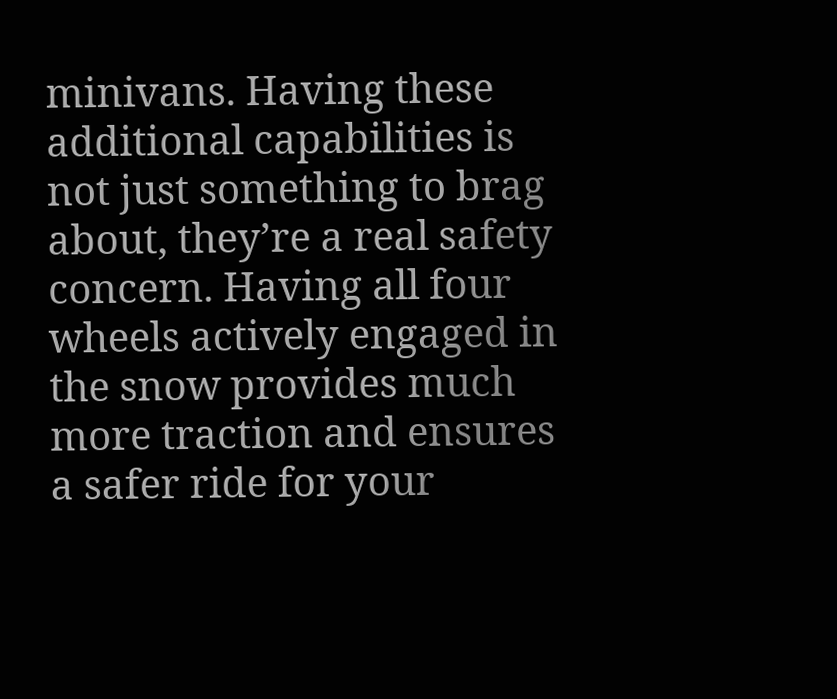minivans. Having these additional capabilities is not just something to brag about, they’re a real safety concern. Having all four wheels actively engaged in the snow provides much more traction and ensures a safer ride for your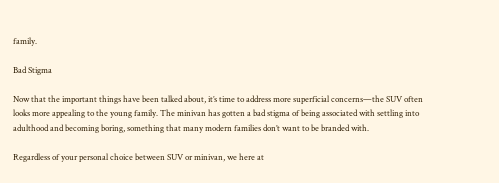family.

Bad Stigma

Now that the important things have been talked about, it’s time to address more superficial concerns—the SUV often looks more appealing to the young family. The minivan has gotten a bad stigma of being associated with settling into adulthood and becoming boring, something that many modern families don’t want to be branded with.

Regardless of your personal choice between SUV or minivan, we here at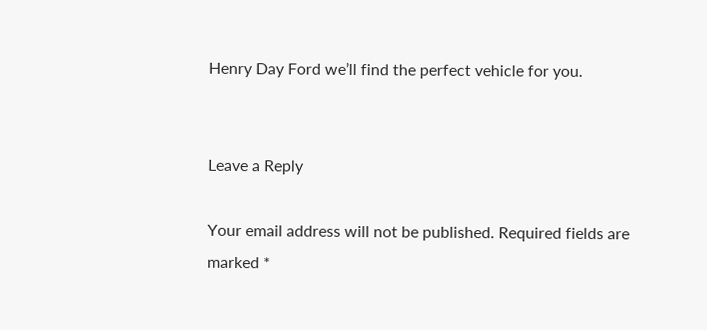Henry Day Ford we’ll find the perfect vehicle for you.


Leave a Reply

Your email address will not be published. Required fields are marked *